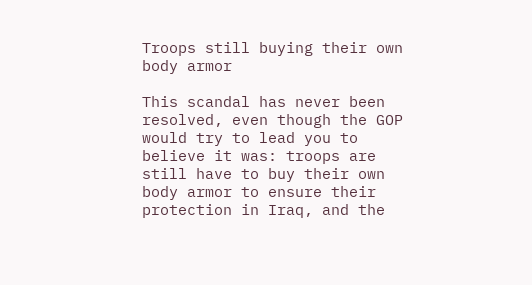Troops still buying their own body armor

This scandal has never been resolved, even though the GOP would try to lead you to believe it was: troops are still have to buy their own body armor to ensure their protection in Iraq, and the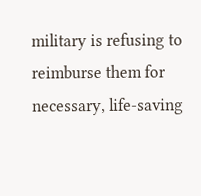military is refusing to reimburse them for necessary, life-saving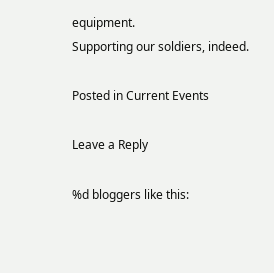equipment.
Supporting our soldiers, indeed.

Posted in Current Events

Leave a Reply

%d bloggers like this: